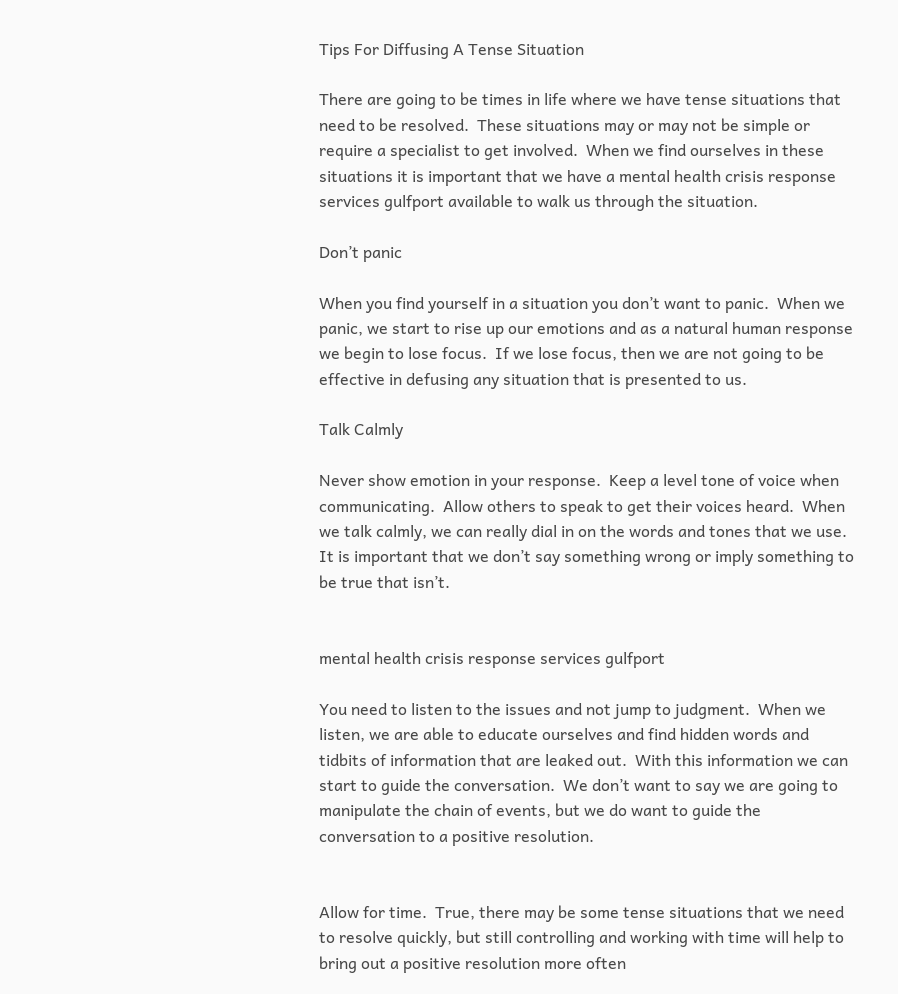Tips For Diffusing A Tense Situation

There are going to be times in life where we have tense situations that need to be resolved.  These situations may or may not be simple or require a specialist to get involved.  When we find ourselves in these situations it is important that we have a mental health crisis response services gulfport available to walk us through the situation.

Don’t panic

When you find yourself in a situation you don’t want to panic.  When we panic, we start to rise up our emotions and as a natural human response we begin to lose focus.  If we lose focus, then we are not going to be effective in defusing any situation that is presented to us.

Talk Calmly

Never show emotion in your response.  Keep a level tone of voice when communicating.  Allow others to speak to get their voices heard.  When we talk calmly, we can really dial in on the words and tones that we use.  It is important that we don’t say something wrong or imply something to be true that isn’t.


mental health crisis response services gulfport

You need to listen to the issues and not jump to judgment.  When we listen, we are able to educate ourselves and find hidden words and tidbits of information that are leaked out.  With this information we can start to guide the conversation.  We don’t want to say we are going to manipulate the chain of events, but we do want to guide the conversation to a positive resolution.


Allow for time.  True, there may be some tense situations that we need to resolve quickly, but still controlling and working with time will help to bring out a positive resolution more often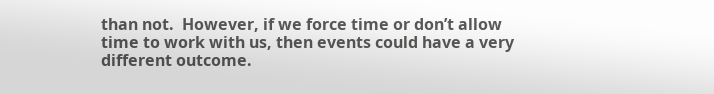than not.  However, if we force time or don’t allow time to work with us, then events could have a very different outcome.